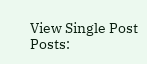View Single Post
Posts: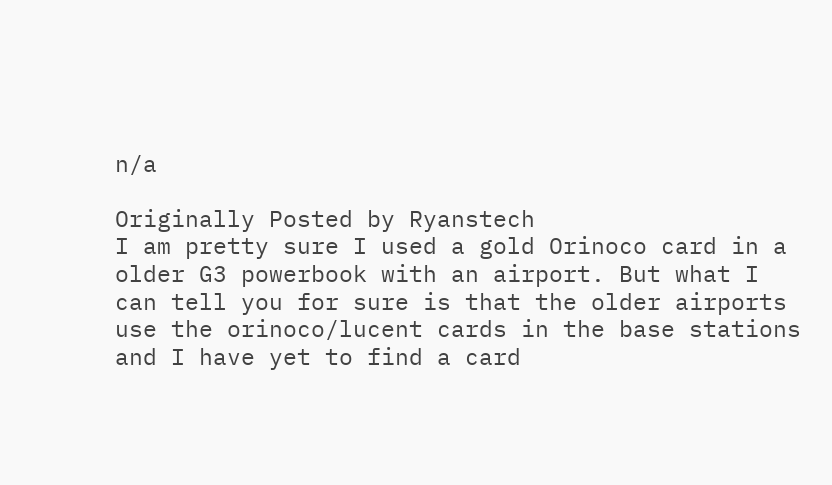n/a

Originally Posted by Ryanstech
I am pretty sure I used a gold Orinoco card in a older G3 powerbook with an airport. But what I can tell you for sure is that the older airports use the orinoco/lucent cards in the base stations and I have yet to find a card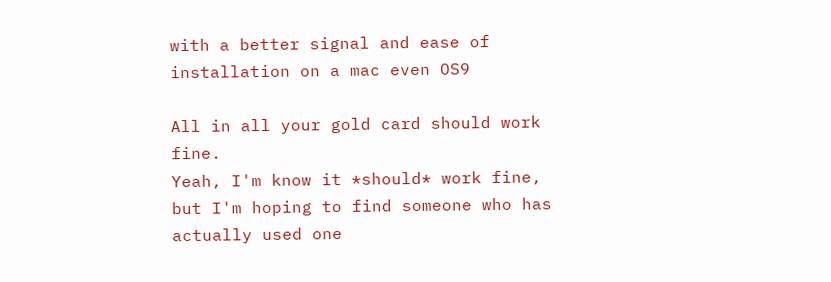with a better signal and ease of installation on a mac even OS9

All in all your gold card should work fine.
Yeah, I'm know it *should* work fine, but I'm hoping to find someone who has actually used one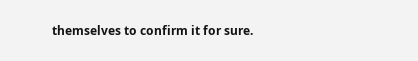themselves to confirm it for sure.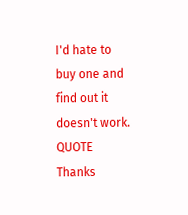I'd hate to buy one and find out it doesn't work.
QUOTE Thanks